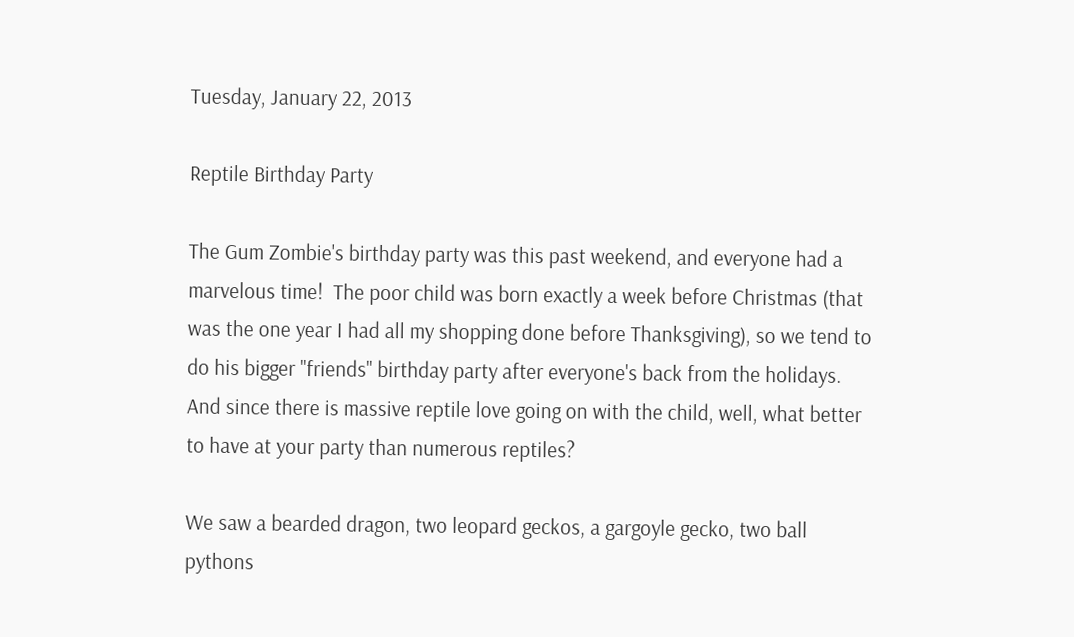Tuesday, January 22, 2013

Reptile Birthday Party

The Gum Zombie's birthday party was this past weekend, and everyone had a marvelous time!  The poor child was born exactly a week before Christmas (that was the one year I had all my shopping done before Thanksgiving), so we tend to do his bigger "friends" birthday party after everyone's back from the holidays.  And since there is massive reptile love going on with the child, well, what better to have at your party than numerous reptiles?

We saw a bearded dragon, two leopard geckos, a gargoyle gecko, two ball pythons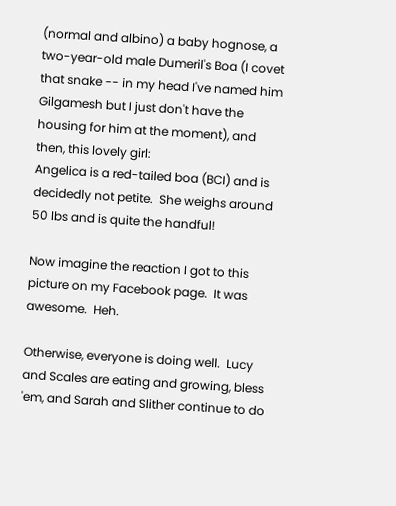(normal and albino) a baby hognose, a two-year-old male Dumeril's Boa (I covet that snake -- in my head I've named him Gilgamesh but I just don't have the housing for him at the moment), and then, this lovely girl:
Angelica is a red-tailed boa (BCI) and is decidedly not petite.  She weighs around 50 lbs and is quite the handful!

Now imagine the reaction I got to this picture on my Facebook page.  It was awesome.  Heh.

Otherwise, everyone is doing well.  Lucy and Scales are eating and growing, bless 'em, and Sarah and Slither continue to do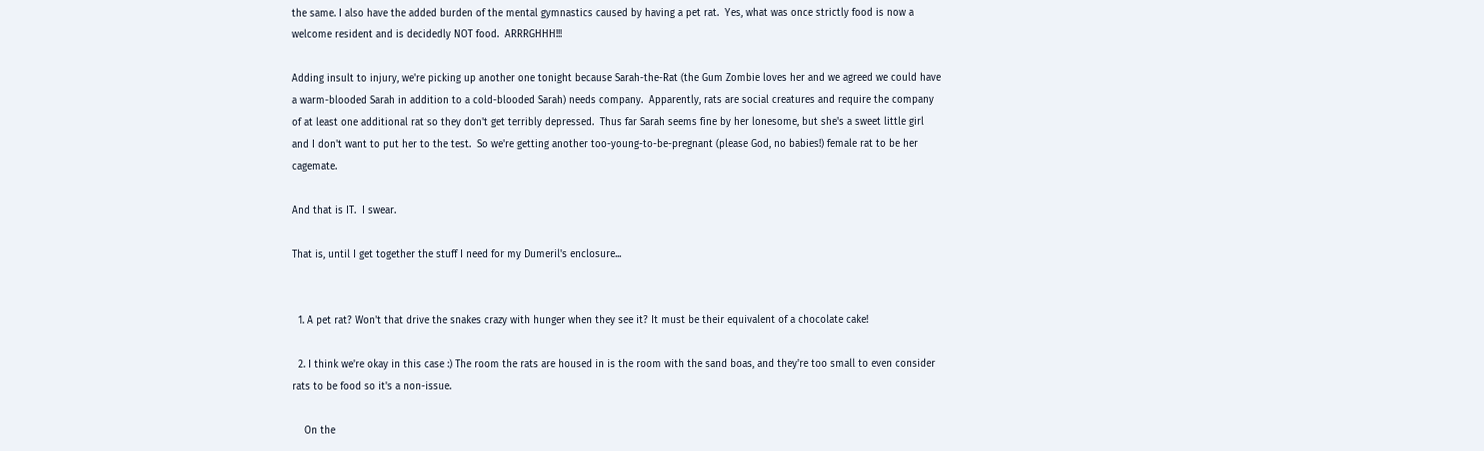the same. I also have the added burden of the mental gymnastics caused by having a pet rat.  Yes, what was once strictly food is now a welcome resident and is decidedly NOT food.  ARRRGHHH!!!

Adding insult to injury, we're picking up another one tonight because Sarah-the-Rat (the Gum Zombie loves her and we agreed we could have a warm-blooded Sarah in addition to a cold-blooded Sarah) needs company.  Apparently, rats are social creatures and require the company of at least one additional rat so they don't get terribly depressed.  Thus far Sarah seems fine by her lonesome, but she's a sweet little girl and I don't want to put her to the test.  So we're getting another too-young-to-be-pregnant (please God, no babies!) female rat to be her cagemate.

And that is IT.  I swear.

That is, until I get together the stuff I need for my Dumeril's enclosure...


  1. A pet rat? Won't that drive the snakes crazy with hunger when they see it? It must be their equivalent of a chocolate cake!

  2. I think we're okay in this case :) The room the rats are housed in is the room with the sand boas, and they're too small to even consider rats to be food so it's a non-issue.

    On the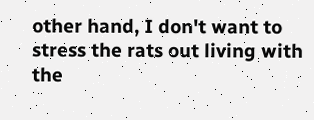other hand, I don't want to stress the rats out living with the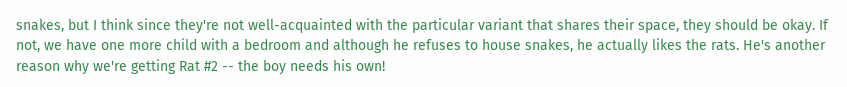snakes, but I think since they're not well-acquainted with the particular variant that shares their space, they should be okay. If not, we have one more child with a bedroom and although he refuses to house snakes, he actually likes the rats. He's another reason why we're getting Rat #2 -- the boy needs his own!